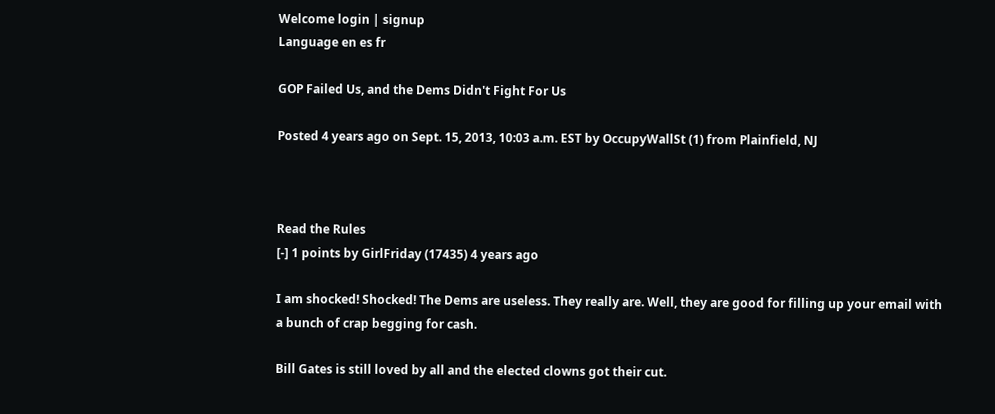Welcome login | signup
Language en es fr

GOP Failed Us, and the Dems Didn't Fight For Us

Posted 4 years ago on Sept. 15, 2013, 10:03 a.m. EST by OccupyWallSt (1) from Plainfield, NJ



Read the Rules
[-] 1 points by GirlFriday (17435) 4 years ago

I am shocked! Shocked! The Dems are useless. They really are. Well, they are good for filling up your email with a bunch of crap begging for cash.

Bill Gates is still loved by all and the elected clowns got their cut.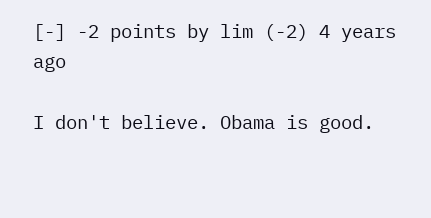[-] -2 points by lim (-2) 4 years ago

I don't believe. Obama is good.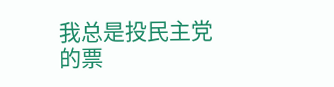我总是投民主党的票